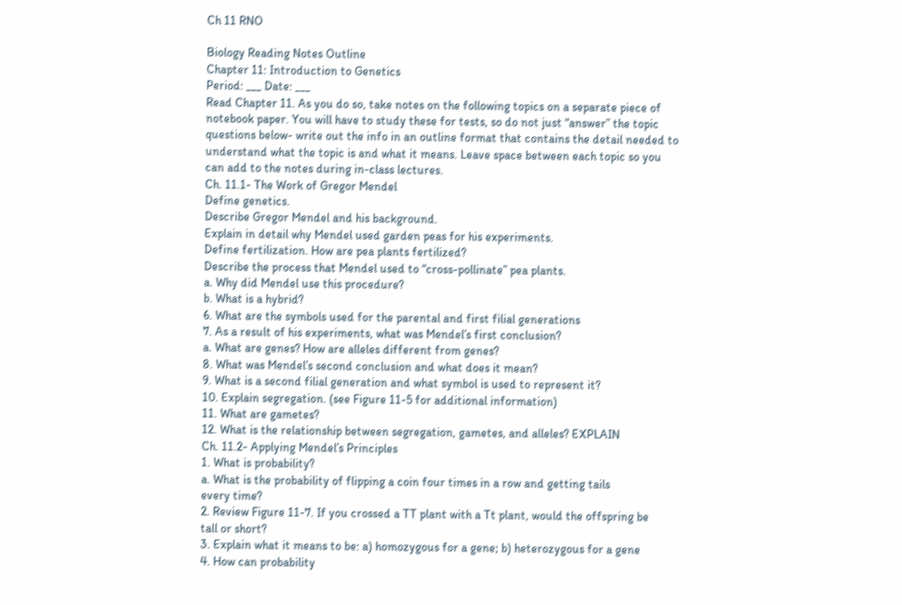Ch 11 RNO

Biology Reading Notes Outline
Chapter 11: Introduction to Genetics
Period: ___ Date: ___
Read Chapter 11. As you do so, take notes on the following topics on a separate piece of
notebook paper. You will have to study these for tests, so do not just “answer” the topic
questions below- write out the info in an outline format that contains the detail needed to
understand what the topic is and what it means. Leave space between each topic so you
can add to the notes during in-class lectures.
Ch. 11.1- The Work of Gregor Mendel
Define genetics.
Describe Gregor Mendel and his background.
Explain in detail why Mendel used garden peas for his experiments.
Define fertilization. How are pea plants fertilized?
Describe the process that Mendel used to “cross-pollinate” pea plants.
a. Why did Mendel use this procedure?
b. What is a hybrid?
6. What are the symbols used for the parental and first filial generations
7. As a result of his experiments, what was Mendel’s first conclusion?
a. What are genes? How are alleles different from genes?
8. What was Mendel’s second conclusion and what does it mean?
9. What is a second filial generation and what symbol is used to represent it?
10. Explain segregation. (see Figure 11-5 for additional information)
11. What are gametes?
12. What is the relationship between segregation, gametes, and alleles? EXPLAIN
Ch. 11.2- Applying Mendel’s Principles
1. What is probability?
a. What is the probability of flipping a coin four times in a row and getting tails
every time?
2. Review Figure 11-7. If you crossed a TT plant with a Tt plant, would the offspring be
tall or short?
3. Explain what it means to be: a) homozygous for a gene; b) heterozygous for a gene
4. How can probability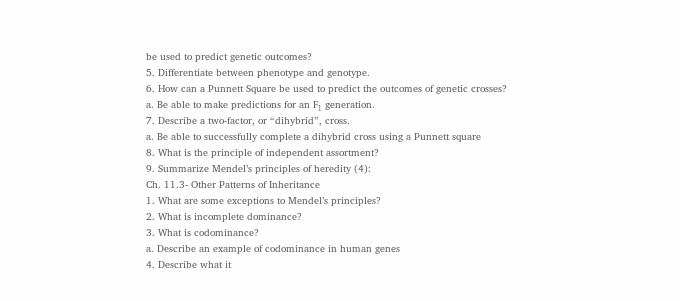be used to predict genetic outcomes?
5. Differentiate between phenotype and genotype.
6. How can a Punnett Square be used to predict the outcomes of genetic crosses?
a. Be able to make predictions for an F₁ generation.
7. Describe a two-factor, or “dihybrid”, cross.
a. Be able to successfully complete a dihybrid cross using a Punnett square
8. What is the principle of independent assortment?
9. Summarize Mendel’s principles of heredity (4):
Ch. 11.3- Other Patterns of Inheritance
1. What are some exceptions to Mendel’s principles?
2. What is incomplete dominance?
3. What is codominance?
a. Describe an example of codominance in human genes
4. Describe what it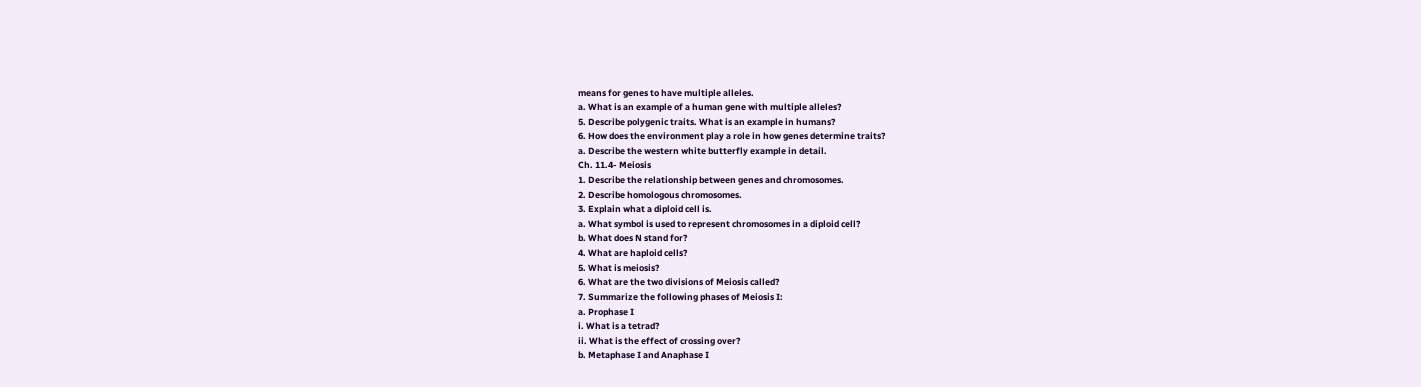means for genes to have multiple alleles.
a. What is an example of a human gene with multiple alleles?
5. Describe polygenic traits. What is an example in humans?
6. How does the environment play a role in how genes determine traits?
a. Describe the western white butterfly example in detail.
Ch. 11.4- Meiosis
1. Describe the relationship between genes and chromosomes.
2. Describe homologous chromosomes.
3. Explain what a diploid cell is.
a. What symbol is used to represent chromosomes in a diploid cell?
b. What does N stand for?
4. What are haploid cells?
5. What is meiosis?
6. What are the two divisions of Meiosis called?
7. Summarize the following phases of Meiosis I:
a. Prophase I
i. What is a tetrad?
ii. What is the effect of crossing over?
b. Metaphase I and Anaphase I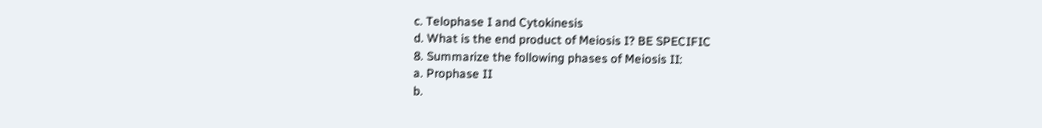c. Telophase I and Cytokinesis
d. What is the end product of Meiosis I? BE SPECIFIC
8. Summarize the following phases of Meiosis II:
a. Prophase II
b.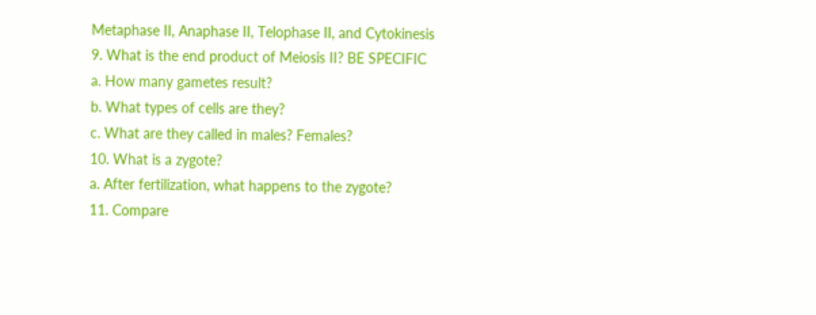Metaphase II, Anaphase II, Telophase II, and Cytokinesis
9. What is the end product of Meiosis II? BE SPECIFIC
a. How many gametes result?
b. What types of cells are they?
c. What are they called in males? Females?
10. What is a zygote?
a. After fertilization, what happens to the zygote?
11. Compare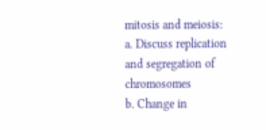mitosis and meiosis:
a. Discuss replication and segregation of chromosomes
b. Change in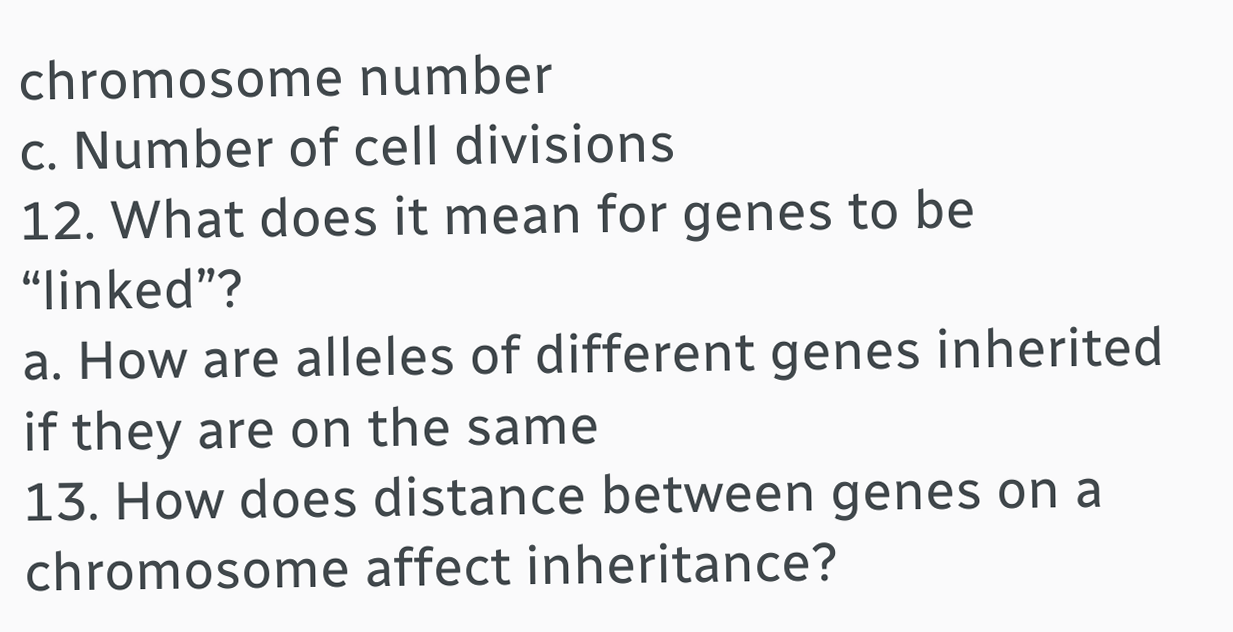chromosome number
c. Number of cell divisions
12. What does it mean for genes to be “linked”?
a. How are alleles of different genes inherited if they are on the same
13. How does distance between genes on a chromosome affect inheritance?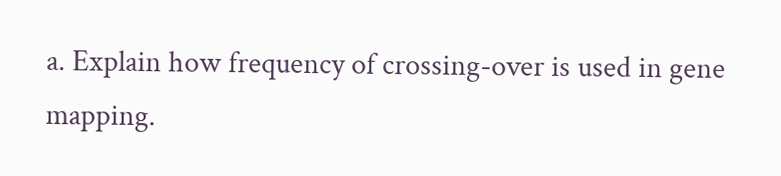a. Explain how frequency of crossing-over is used in gene mapping.